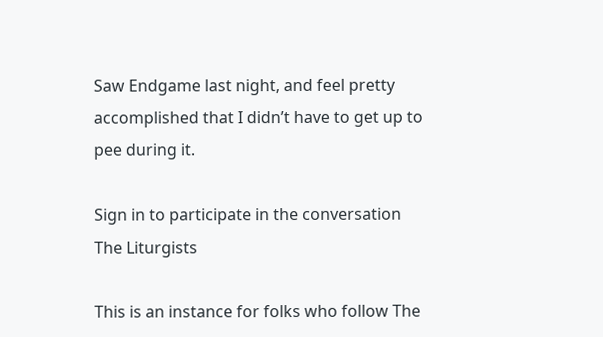Saw Endgame last night, and feel pretty accomplished that I didn’t have to get up to pee during it.

Sign in to participate in the conversation
The Liturgists

This is an instance for folks who follow The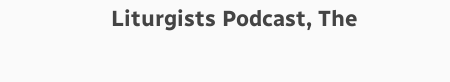Liturgists Podcast, The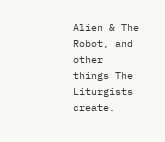Alien & The Robot, and other things The Liturgists create.